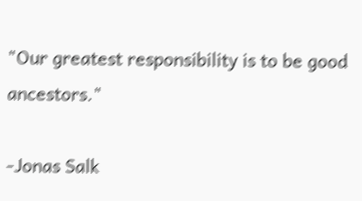"Our greatest responsibility is to be good ancestors."

-Jonas Salk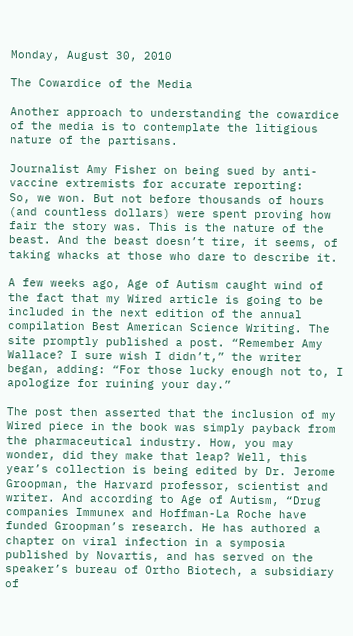Monday, August 30, 2010

The Cowardice of the Media

Another approach to understanding the cowardice of the media is to contemplate the litigious nature of the partisans.

Journalist Amy Fisher on being sued by anti-vaccine extremists for accurate reporting:
So, we won. But not before thousands of hours (and countless dollars) were spent proving how fair the story was. This is the nature of the beast. And the beast doesn’t tire, it seems, of taking whacks at those who dare to describe it.

A few weeks ago, Age of Autism caught wind of the fact that my Wired article is going to be included in the next edition of the annual compilation Best American Science Writing. The site promptly published a post. “Remember Amy Wallace? I sure wish I didn’t,” the writer began, adding: “For those lucky enough not to, I apologize for ruining your day.”

The post then asserted that the inclusion of my Wired piece in the book was simply payback from the pharmaceutical industry. How, you may wonder, did they make that leap? Well, this year’s collection is being edited by Dr. Jerome Groopman, the Harvard professor, scientist and writer. And according to Age of Autism, “Drug companies Immunex and Hoffman-La Roche have funded Groopman’s research. He has authored a chapter on viral infection in a symposia published by Novartis, and has served on the speaker’s bureau of Ortho Biotech, a subsidiary of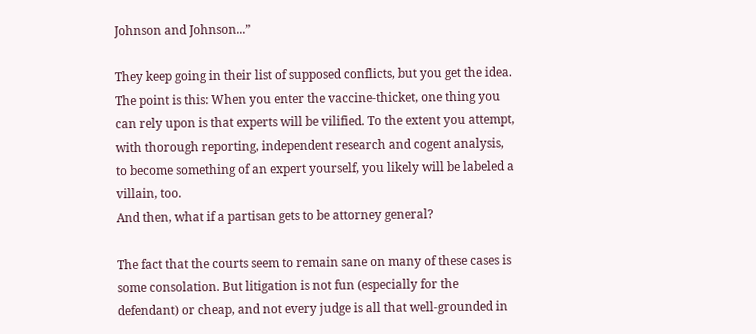Johnson and Johnson...”

They keep going in their list of supposed conflicts, but you get the idea. The point is this: When you enter the vaccine-thicket, one thing you can rely upon is that experts will be vilified. To the extent you attempt, with thorough reporting, independent research and cogent analysis, to become something of an expert yourself, you likely will be labeled a villain, too.
And then, what if a partisan gets to be attorney general?

The fact that the courts seem to remain sane on many of these cases is some consolation. But litigation is not fun (especially for the defendant) or cheap, and not every judge is all that well-grounded in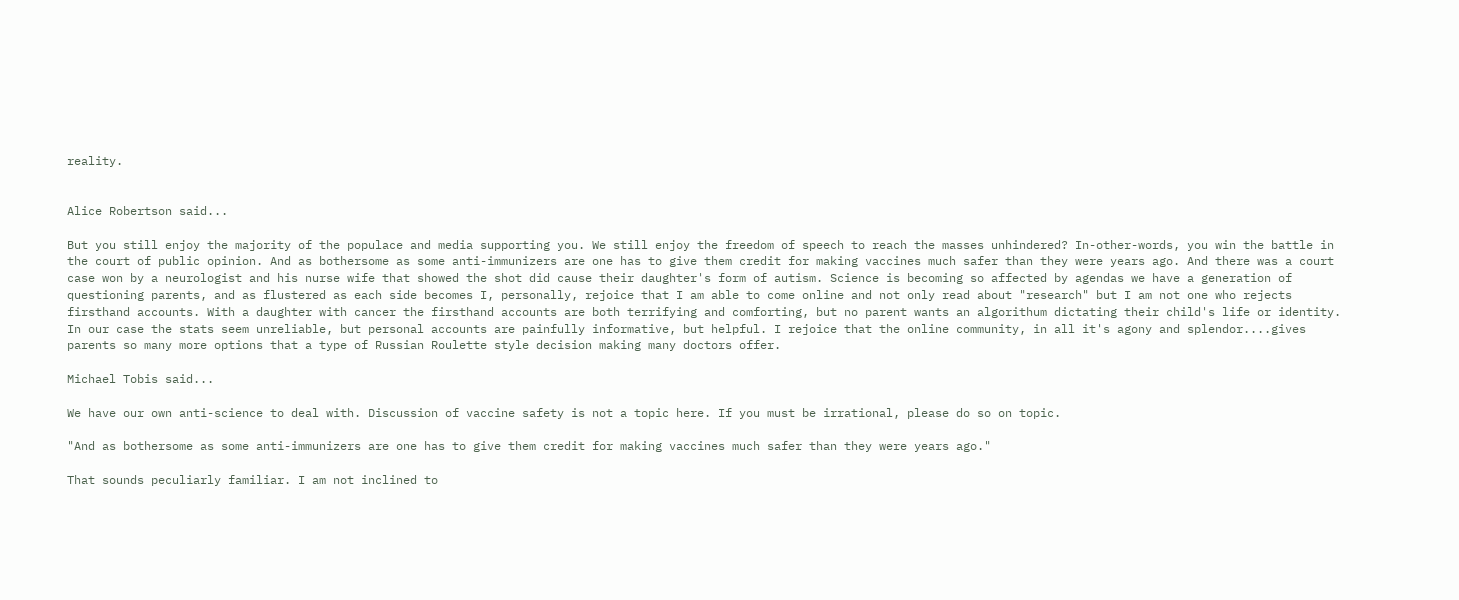reality.


Alice Robertson said...

But you still enjoy the majority of the populace and media supporting you. We still enjoy the freedom of speech to reach the masses unhindered? In-other-words, you win the battle in the court of public opinion. And as bothersome as some anti-immunizers are one has to give them credit for making vaccines much safer than they were years ago. And there was a court case won by a neurologist and his nurse wife that showed the shot did cause their daughter's form of autism. Science is becoming so affected by agendas we have a generation of questioning parents, and as flustered as each side becomes I, personally, rejoice that I am able to come online and not only read about "research" but I am not one who rejects firsthand accounts. With a daughter with cancer the firsthand accounts are both terrifying and comforting, but no parent wants an algorithum dictating their child's life or identity. In our case the stats seem unreliable, but personal accounts are painfully informative, but helpful. I rejoice that the online community, in all it's agony and splendor....gives parents so many more options that a type of Russian Roulette style decision making many doctors offer.

Michael Tobis said...

We have our own anti-science to deal with. Discussion of vaccine safety is not a topic here. If you must be irrational, please do so on topic.

"And as bothersome as some anti-immunizers are one has to give them credit for making vaccines much safer than they were years ago."

That sounds peculiarly familiar. I am not inclined to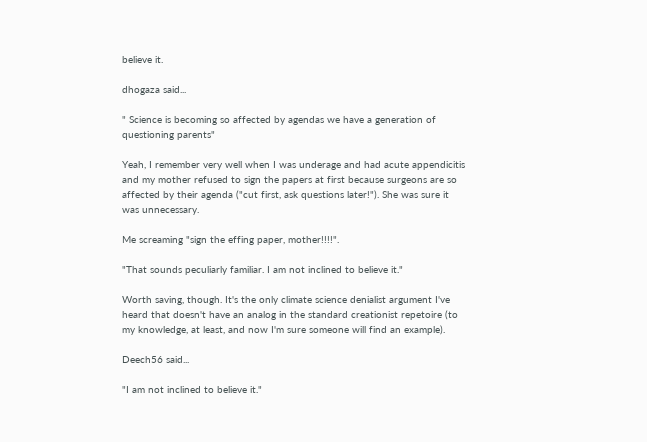believe it.

dhogaza said...

" Science is becoming so affected by agendas we have a generation of questioning parents"

Yeah, I remember very well when I was underage and had acute appendicitis and my mother refused to sign the papers at first because surgeons are so affected by their agenda ("cut first, ask questions later!"). She was sure it was unnecessary.

Me screaming "sign the effing paper, mother!!!!".

"That sounds peculiarly familiar. I am not inclined to believe it."

Worth saving, though. It's the only climate science denialist argument I've heard that doesn't have an analog in the standard creationist repetoire (to my knowledge, at least, and now I'm sure someone will find an example).

Deech56 said...

"I am not inclined to believe it."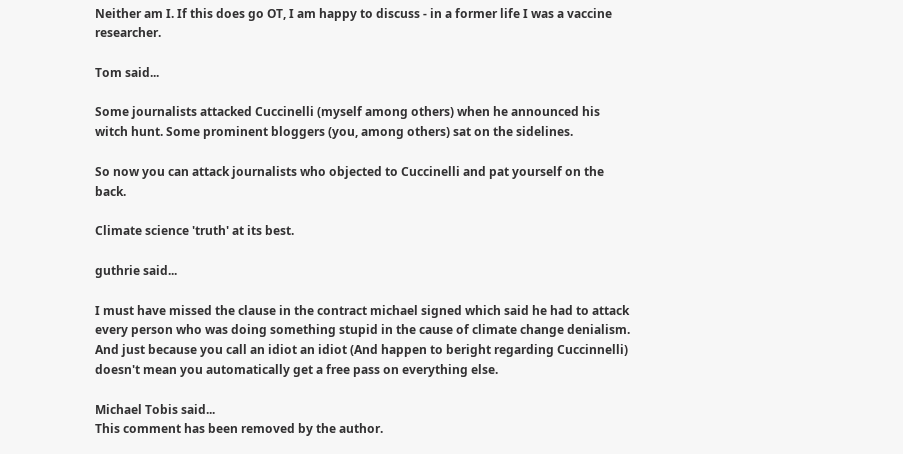Neither am I. If this does go OT, I am happy to discuss - in a former life I was a vaccine researcher.

Tom said...

Some journalists attacked Cuccinelli (myself among others) when he announced his witch hunt. Some prominent bloggers (you, among others) sat on the sidelines.

So now you can attack journalists who objected to Cuccinelli and pat yourself on the back.

Climate science 'truth' at its best.

guthrie said...

I must have missed the clause in the contract michael signed which said he had to attack every person who was doing something stupid in the cause of climate change denialism.
And just because you call an idiot an idiot (And happen to beright regarding Cuccinnelli) doesn't mean you automatically get a free pass on everything else.

Michael Tobis said...
This comment has been removed by the author.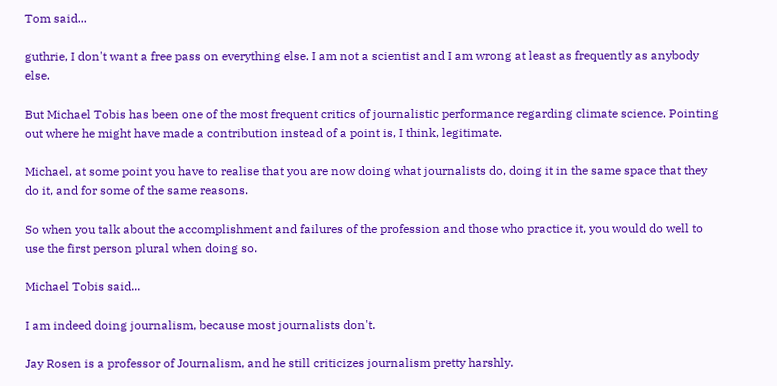Tom said...

guthrie, I don't want a free pass on everything else. I am not a scientist and I am wrong at least as frequently as anybody else.

But Michael Tobis has been one of the most frequent critics of journalistic performance regarding climate science. Pointing out where he might have made a contribution instead of a point is, I think, legitimate.

Michael, at some point you have to realise that you are now doing what journalists do, doing it in the same space that they do it, and for some of the same reasons.

So when you talk about the accomplishment and failures of the profession and those who practice it, you would do well to use the first person plural when doing so.

Michael Tobis said...

I am indeed doing journalism, because most journalists don't.

Jay Rosen is a professor of Journalism, and he still criticizes journalism pretty harshly.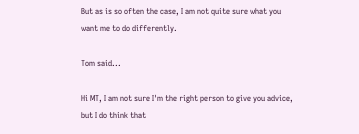But as is so often the case, I am not quite sure what you want me to do differently.

Tom said...

Hi MT, I am not sure I'm the right person to give you advice, but I do think that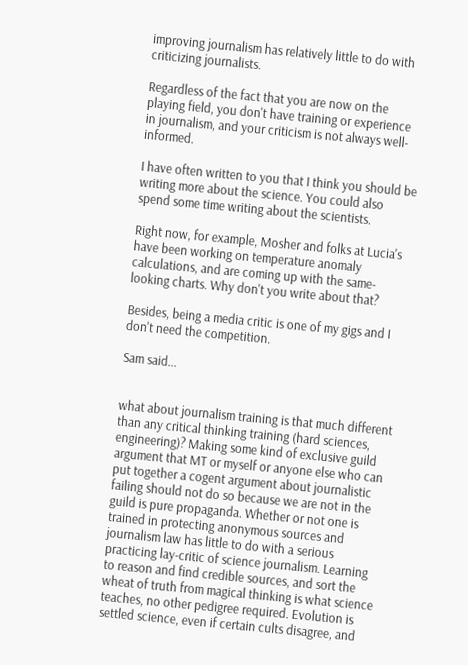improving journalism has relatively little to do with criticizing journalists.

Regardless of the fact that you are now on the playing field, you don't have training or experience in journalism, and your criticism is not always well-informed.

I have often written to you that I think you should be writing more about the science. You could also spend some time writing about the scientists.

Right now, for example, Mosher and folks at Lucia's have been working on temperature anomaly calculations, and are coming up with the same-looking charts. Why don't you write about that?

Besides, being a media critic is one of my gigs and I don't need the competition.

Sam said...


what about journalism training is that much different than any critical thinking training (hard sciences, engineering)? Making some kind of exclusive guild argument that MT or myself or anyone else who can put together a cogent argument about journalistic failing should not do so because we are not in the guild is pure propaganda. Whether or not one is trained in protecting anonymous sources and journalism law has little to do with a serious practicing lay-critic of science journalism. Learning to reason and find credible sources, and sort the wheat of truth from magical thinking is what science teaches, no other pedigree required. Evolution is settled science, even if certain cults disagree, and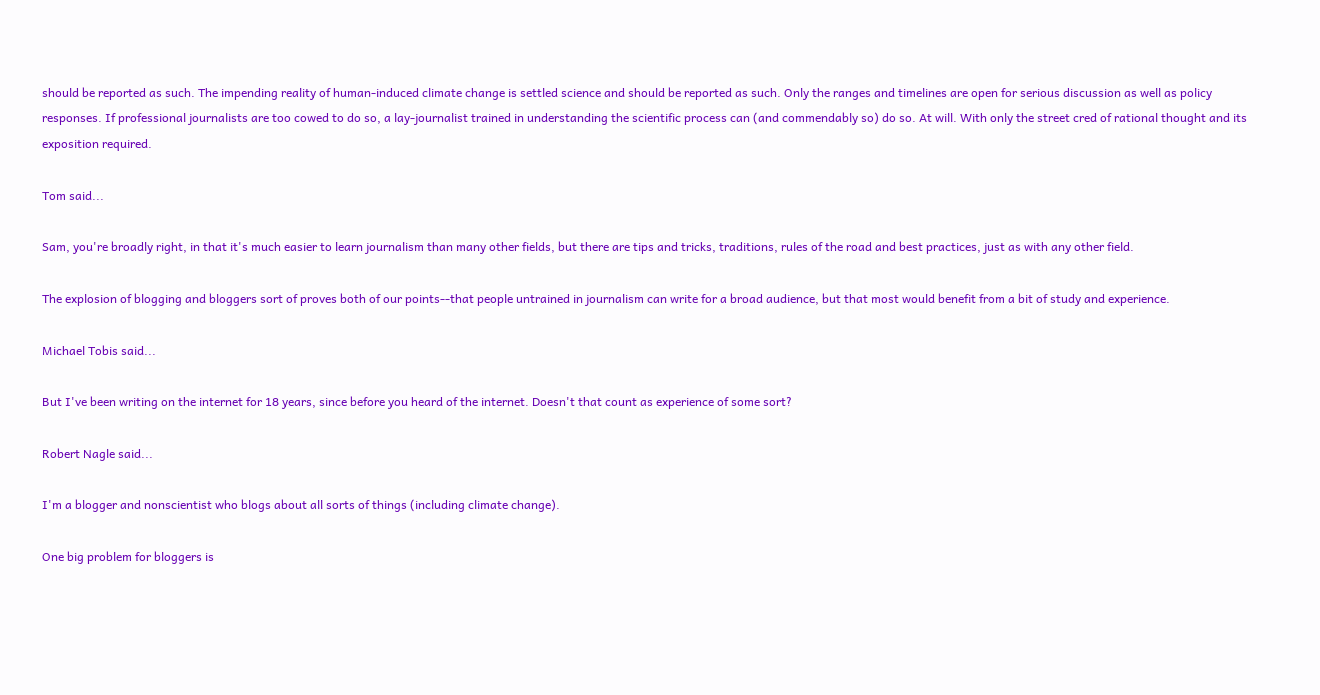should be reported as such. The impending reality of human-induced climate change is settled science and should be reported as such. Only the ranges and timelines are open for serious discussion as well as policy responses. If professional journalists are too cowed to do so, a lay-journalist trained in understanding the scientific process can (and commendably so) do so. At will. With only the street cred of rational thought and its exposition required.

Tom said...

Sam, you're broadly right, in that it's much easier to learn journalism than many other fields, but there are tips and tricks, traditions, rules of the road and best practices, just as with any other field.

The explosion of blogging and bloggers sort of proves both of our points--that people untrained in journalism can write for a broad audience, but that most would benefit from a bit of study and experience.

Michael Tobis said...

But I've been writing on the internet for 18 years, since before you heard of the internet. Doesn't that count as experience of some sort?

Robert Nagle said...

I'm a blogger and nonscientist who blogs about all sorts of things (including climate change).

One big problem for bloggers is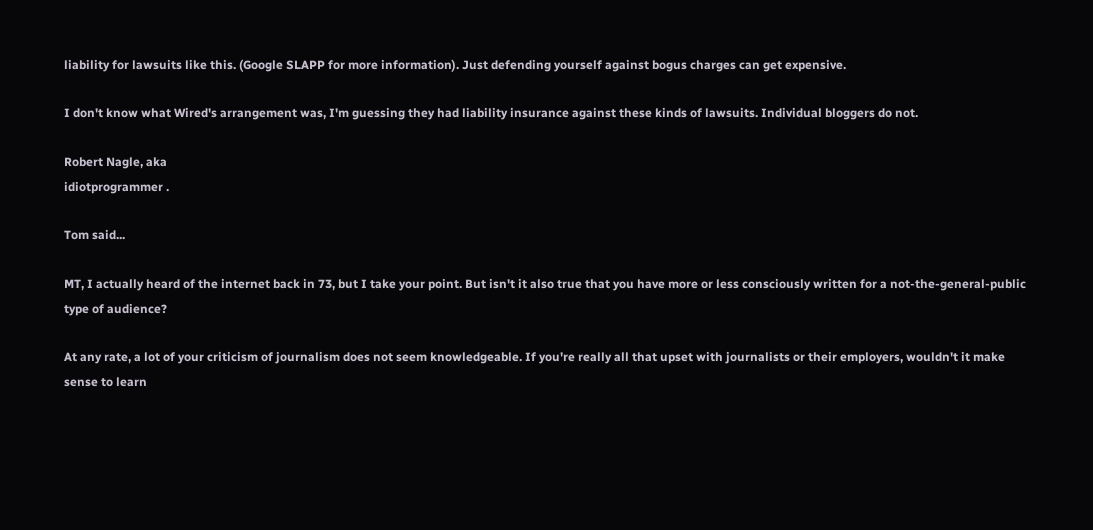liability for lawsuits like this. (Google SLAPP for more information). Just defending yourself against bogus charges can get expensive.

I don't know what Wired's arrangement was, I'm guessing they had liability insurance against these kinds of lawsuits. Individual bloggers do not.

Robert Nagle, aka
idiotprogrammer .

Tom said...

MT, I actually heard of the internet back in 73, but I take your point. But isn't it also true that you have more or less consciously written for a not-the-general-public type of audience?

At any rate, a lot of your criticism of journalism does not seem knowledgeable. If you're really all that upset with journalists or their employers, wouldn't it make sense to learn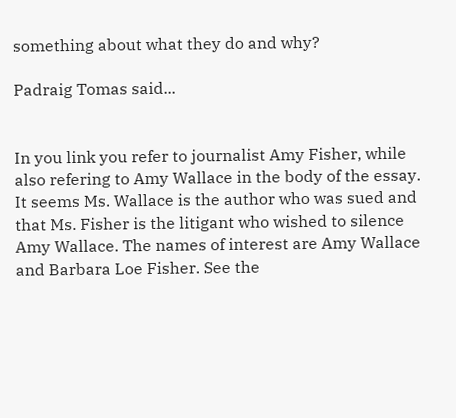something about what they do and why?

Padraig Tomas said...


In you link you refer to journalist Amy Fisher, while also refering to Amy Wallace in the body of the essay. It seems Ms. Wallace is the author who was sued and that Ms. Fisher is the litigant who wished to silence Amy Wallace. The names of interest are Amy Wallace and Barbara Loe Fisher. See the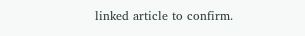linked article to confirm.